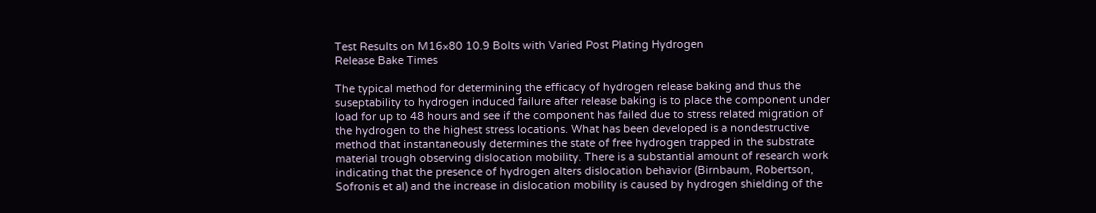Test Results on M16×80 10.9 Bolts with Varied Post Plating Hydrogen
Release Bake Times

The typical method for determining the efficacy of hydrogen release baking and thus the suseptability to hydrogen induced failure after release baking is to place the component under load for up to 48 hours and see if the component has failed due to stress related migration of the hydrogen to the highest stress locations. What has been developed is a nondestructive method that instantaneously determines the state of free hydrogen trapped in the substrate material trough observing dislocation mobility. There is a substantial amount of research work indicating that the presence of hydrogen alters dislocation behavior (Birnbaum, Robertson, Sofronis et al) and the increase in dislocation mobility is caused by hydrogen shielding of the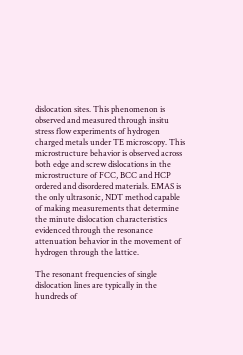dislocation sites. This phenomenon is observed and measured through insitu stress flow experiments of hydrogen charged metals under TE microscopy. This microstructure behavior is observed across both edge and screw dislocations in the microstructure of FCC, BCC and HCP ordered and disordered materials. EMAS is the only ultrasonic, NDT method capable of making measurements that determine the minute dislocation characteristics evidenced through the resonance attenuation behavior in the movement of hydrogen through the lattice.

The resonant frequencies of single dislocation lines are typically in the hundreds of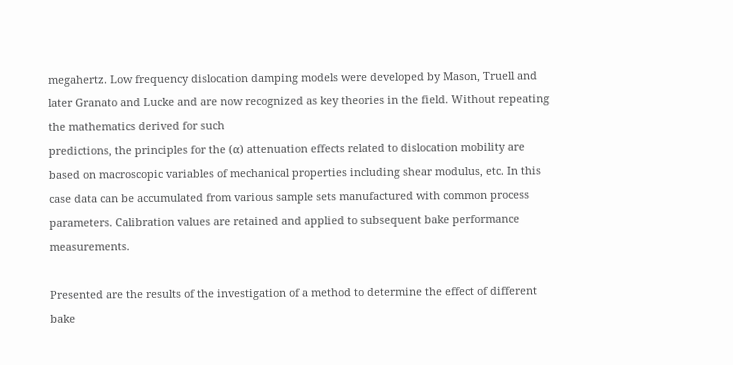megahertz. Low frequency dislocation damping models were developed by Mason, Truell and later Granato and Lucke and are now recognized as key theories in the field. Without repeating the mathematics derived for such
predictions, the principles for the (α) attenuation effects related to dislocation mobility are based on macroscopic variables of mechanical properties including shear modulus, etc. In this case data can be accumulated from various sample sets manufactured with common process parameters. Calibration values are retained and applied to subsequent bake performance measurements.

Presented are the results of the investigation of a method to determine the effect of different bake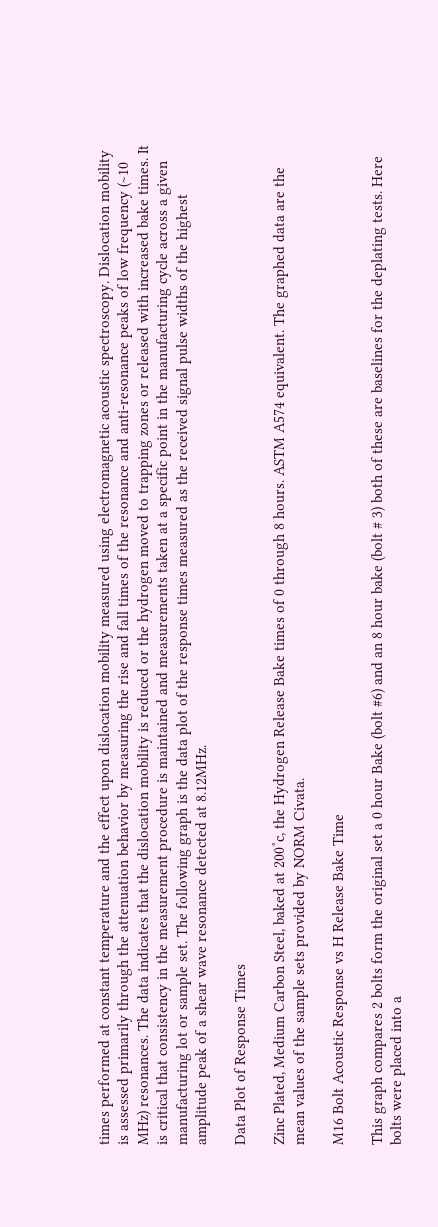times performed at constant temperature and the effect upon dislocation mobility measured using electromagnetic acoustic spectroscopy. Dislocation mobility is assessed primarily through the attenuation behavior by measuring the rise and fall times of the resonance and anti-resonance peaks of low frequency (~10 MHz) resonances. The data indicates that the dislocation mobility is reduced or the hydrogen moved to trapping zones or released with increased bake times. It is critical that consistency in the measurement procedure is maintained and measurements taken at a specific point in the manufacturing cycle across a given manufacturing lot or sample set. The following graph is the data plot of the response times measured as the received signal pulse widths of the highest amplitude peak of a shear wave resonance detected at 8.12MHz.

Data Plot of Response Times

Zinc Plated, Medium Carbon Steel, baked at 200˚c, the Hydrogen Release Bake times of 0 through 8 hours. ASTM A574 equivalent. The graphed data are the
mean values of the sample sets provided by NORM Civata.

M16 Bolt Acoustic Response vs H Release Bake Time

This graph compares 2 bolts form the original set a 0 hour Bake (bolt #6) and an 8 hour bake (bolt # 3) both of these are baselines for the deplating tests. Here bolts were placed into a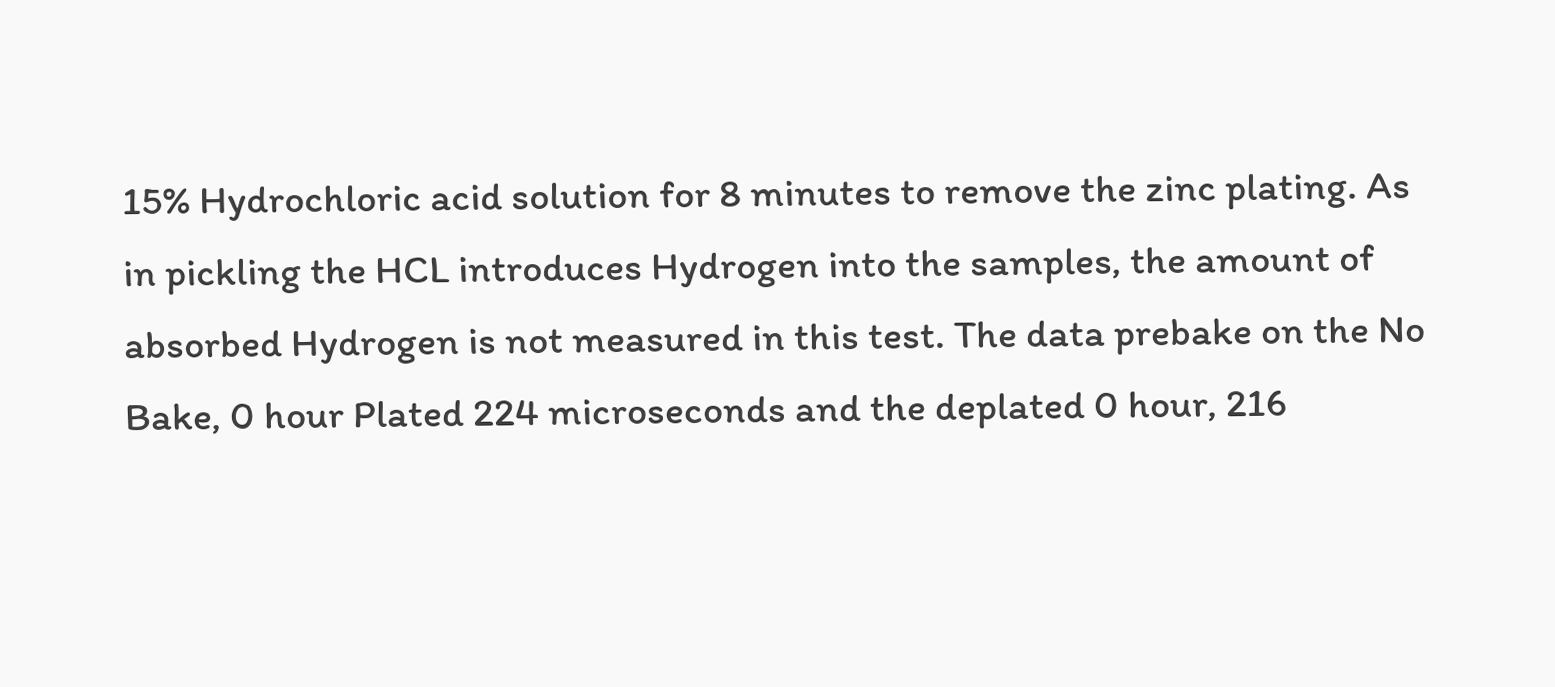15% Hydrochloric acid solution for 8 minutes to remove the zinc plating. As in pickling the HCL introduces Hydrogen into the samples, the amount of absorbed Hydrogen is not measured in this test. The data prebake on the No Bake, 0 hour Plated 224 microseconds and the deplated 0 hour, 216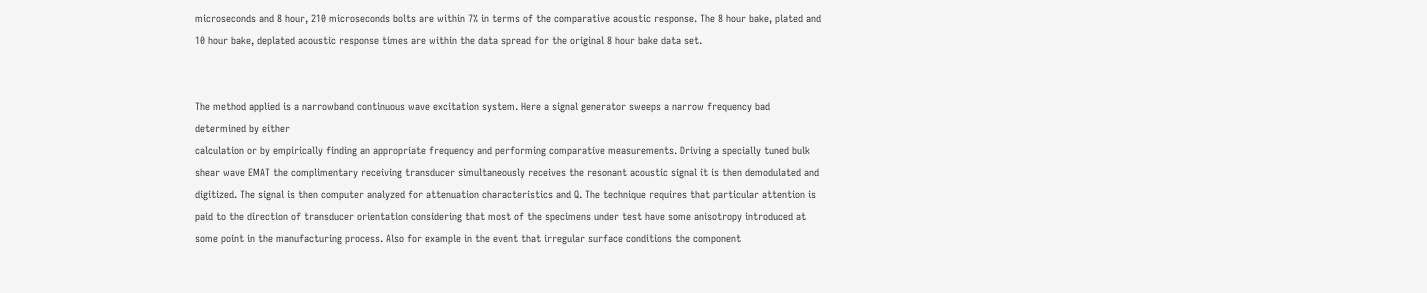microseconds and 8 hour, 210 microseconds bolts are within 7% in terms of the comparative acoustic response. The 8 hour bake, plated and 10 hour bake, deplated acoustic response times are within the data spread for the original 8 hour bake data set.


The method applied is a narrowband continuous wave excitation system. Here a signal generator sweeps a narrow frequency bad determined by either
calculation or by empirically finding an appropriate frequency and performing comparative measurements. Driving a specially tuned bulk shear wave EMAT the complimentary receiving transducer simultaneously receives the resonant acoustic signal it is then demodulated and digitized. The signal is then computer analyzed for attenuation characteristics and Q. The technique requires that particular attention is paid to the direction of transducer orientation considering that most of the specimens under test have some anisotropy introduced at some point in the manufacturing process. Also for example in the event that irregular surface conditions the component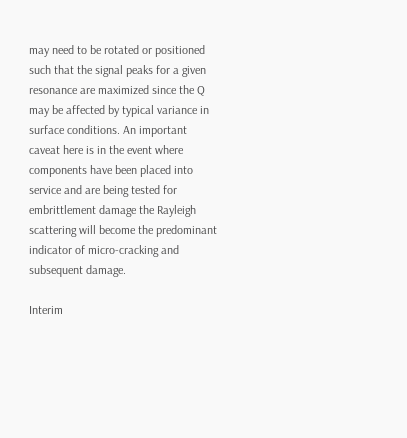may need to be rotated or positioned such that the signal peaks for a given resonance are maximized since the Q may be affected by typical variance in surface conditions. An important caveat here is in the event where components have been placed into service and are being tested for embrittlement damage the Rayleigh scattering will become the predominant indicator of micro-cracking and subsequent damage.

Interim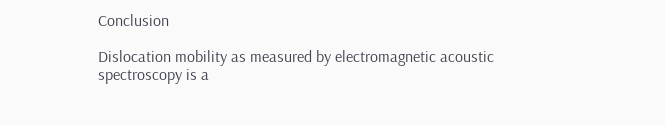Conclusion

Dislocation mobility as measured by electromagnetic acoustic spectroscopy is a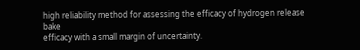high reliability method for assessing the efficacy of hydrogen release bake
efficacy with a small margin of uncertainty.